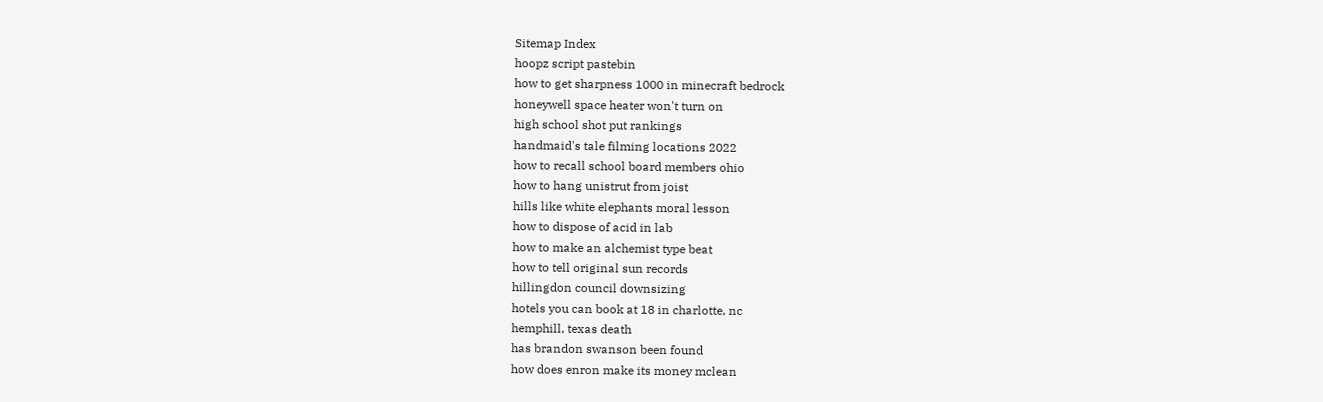Sitemap Index
hoopz script pastebin
how to get sharpness 1000 in minecraft bedrock
honeywell space heater won't turn on
high school shot put rankings
handmaid's tale filming locations 2022
how to recall school board members ohio
how to hang unistrut from joist
hills like white elephants moral lesson
how to dispose of acid in lab
how to make an alchemist type beat
how to tell original sun records
hillingdon council downsizing
hotels you can book at 18 in charlotte, nc
hemphill, texas death
has brandon swanson been found
how does enron make its money mclean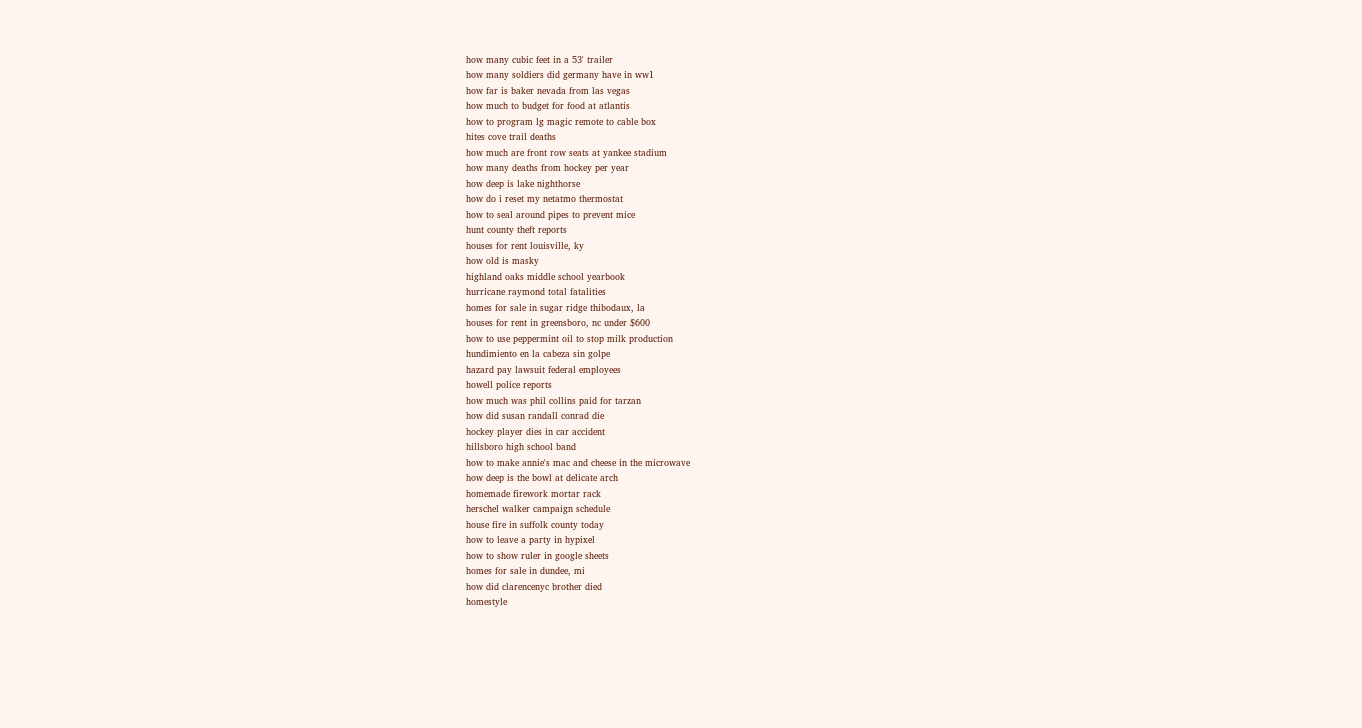how many cubic feet in a 53' trailer
how many soldiers did germany have in ww1
how far is baker nevada from las vegas
how much to budget for food at atlantis
how to program lg magic remote to cable box
hites cove trail deaths
how much are front row seats at yankee stadium
how many deaths from hockey per year
how deep is lake nighthorse
how do i reset my netatmo thermostat
how to seal around pipes to prevent mice
hunt county theft reports
houses for rent louisville, ky
how old is masky
highland oaks middle school yearbook
hurricane raymond total fatalities
homes for sale in sugar ridge thibodaux, la
houses for rent in greensboro, nc under $600
how to use peppermint oil to stop milk production
hundimiento en la cabeza sin golpe
hazard pay lawsuit federal employees
howell police reports
how much was phil collins paid for tarzan
how did susan randall conrad die
hockey player dies in car accident
hillsboro high school band
how to make annie's mac and cheese in the microwave
how deep is the bowl at delicate arch
homemade firework mortar rack
herschel walker campaign schedule
house fire in suffolk county today
how to leave a party in hypixel
how to show ruler in google sheets
homes for sale in dundee, mi
how did clarencenyc brother died
homestyle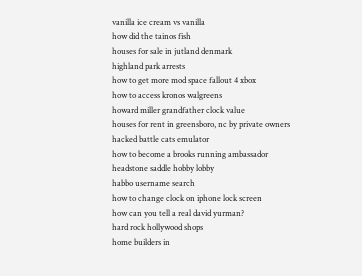vanilla ice cream vs vanilla
how did the tainos fish
houses for sale in jutland denmark
highland park arrests
how to get more mod space fallout 4 xbox
how to access kronos walgreens
howard miller grandfather clock value
houses for rent in greensboro, nc by private owners
hacked battle cats emulator
how to become a brooks running ambassador
headstone saddle hobby lobby
habbo username search
how to change clock on iphone lock screen
how can you tell a real david yurman?
hard rock hollywood shops
home builders in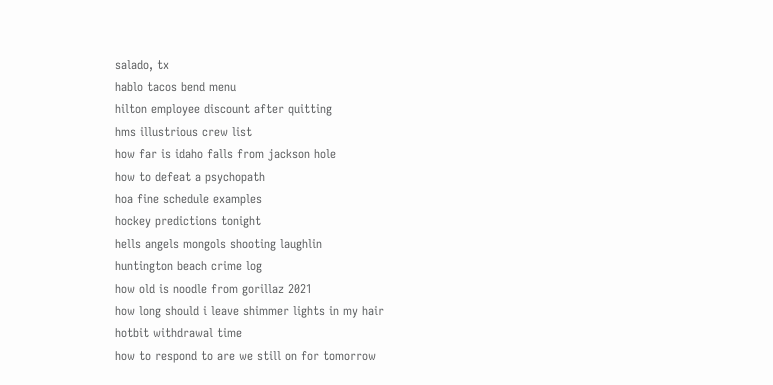salado, tx
hablo tacos bend menu
hilton employee discount after quitting
hms illustrious crew list
how far is idaho falls from jackson hole
how to defeat a psychopath
hoa fine schedule examples
hockey predictions tonight
hells angels mongols shooting laughlin
huntington beach crime log
how old is noodle from gorillaz 2021
how long should i leave shimmer lights in my hair
hotbit withdrawal time
how to respond to are we still on for tomorrow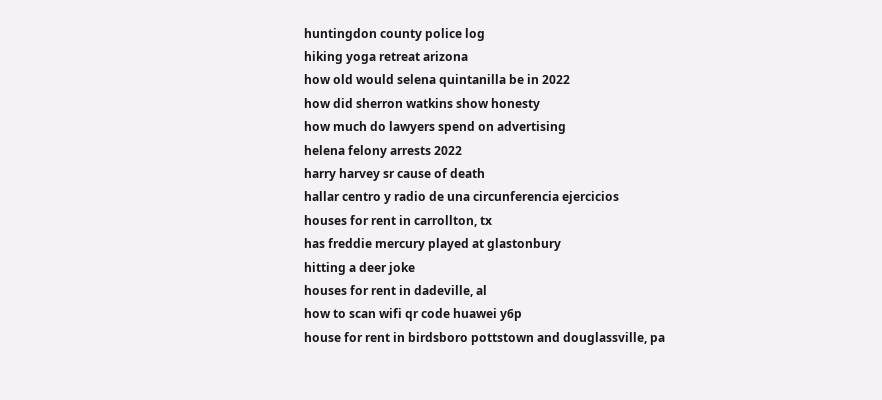huntingdon county police log
hiking yoga retreat arizona
how old would selena quintanilla be in 2022
how did sherron watkins show honesty
how much do lawyers spend on advertising
helena felony arrests 2022
harry harvey sr cause of death
hallar centro y radio de una circunferencia ejercicios
houses for rent in carrollton, tx
has freddie mercury played at glastonbury
hitting a deer joke
houses for rent in dadeville, al
how to scan wifi qr code huawei y6p
house for rent in birdsboro pottstown and douglassville, pa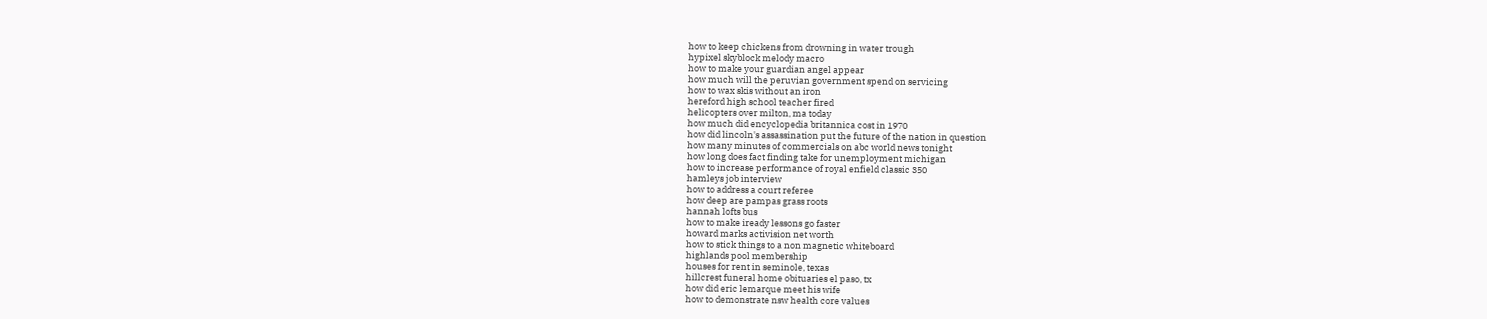how to keep chickens from drowning in water trough
hypixel skyblock melody macro
how to make your guardian angel appear
how much will the peruvian government spend on servicing
how to wax skis without an iron
hereford high school teacher fired
helicopters over milton, ma today
how much did encyclopedia britannica cost in 1970
how did lincoln's assassination put the future of the nation in question
how many minutes of commercials on abc world news tonight
how long does fact finding take for unemployment michigan
how to increase performance of royal enfield classic 350
hamleys job interview
how to address a court referee
how deep are pampas grass roots
hannah lofts bus
how to make iready lessons go faster
howard marks activision net worth
how to stick things to a non magnetic whiteboard
highlands pool membership
houses for rent in seminole, texas
hillcrest funeral home obituaries el paso, tx
how did eric lemarque meet his wife
how to demonstrate nsw health core values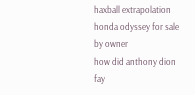haxball extrapolation
honda odyssey for sale by owner
how did anthony dion fay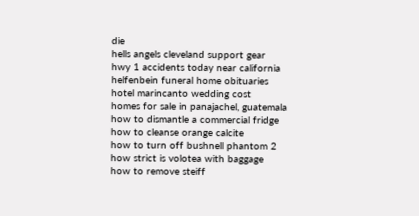die
hells angels cleveland support gear
hwy 1 accidents today near california
helfenbein funeral home obituaries
hotel marincanto wedding cost
homes for sale in panajachel, guatemala
how to dismantle a commercial fridge
how to cleanse orange calcite
how to turn off bushnell phantom 2
how strict is volotea with baggage
how to remove steiff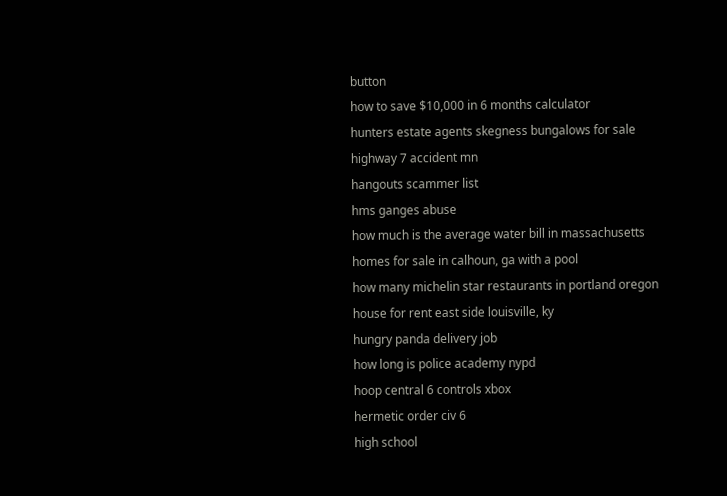button
how to save $10,000 in 6 months calculator
hunters estate agents skegness bungalows for sale
highway 7 accident mn
hangouts scammer list
hms ganges abuse
how much is the average water bill in massachusetts
homes for sale in calhoun, ga with a pool
how many michelin star restaurants in portland oregon
house for rent east side louisville, ky
hungry panda delivery job
how long is police academy nypd
hoop central 6 controls xbox
hermetic order civ 6
high school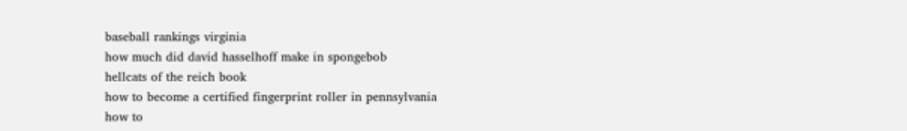baseball rankings virginia
how much did david hasselhoff make in spongebob
hellcats of the reich book
how to become a certified fingerprint roller in pennsylvania
how to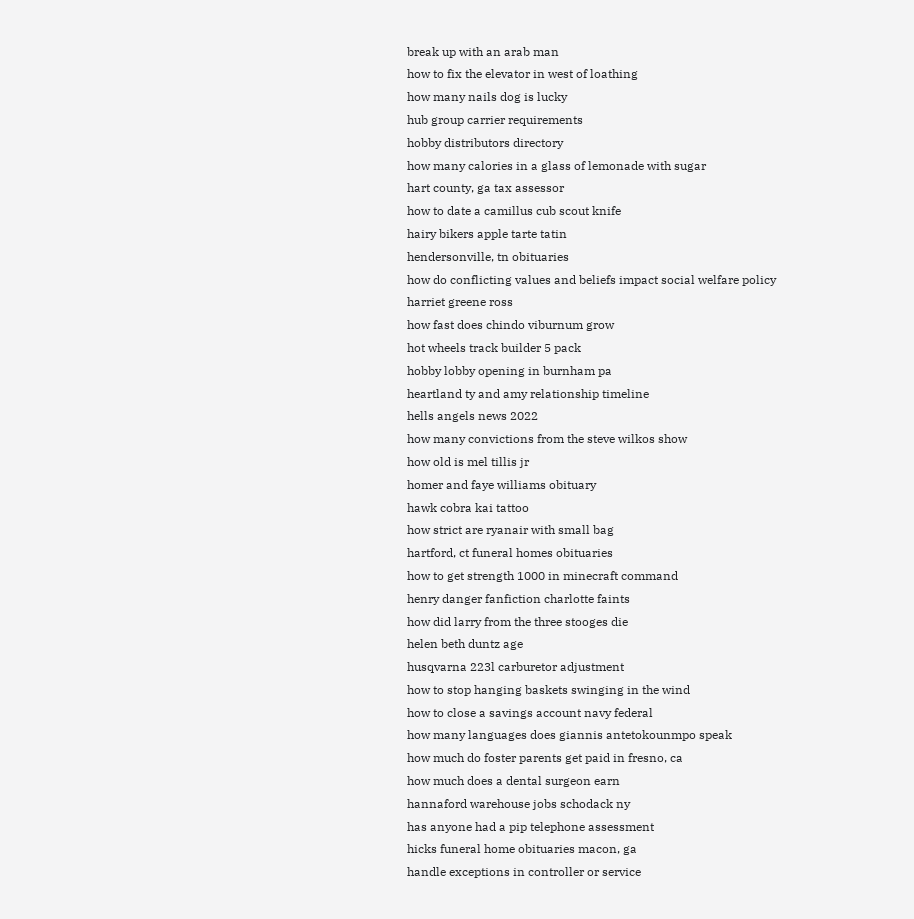break up with an arab man
how to fix the elevator in west of loathing
how many nails dog is lucky
hub group carrier requirements
hobby distributors directory
how many calories in a glass of lemonade with sugar
hart county, ga tax assessor
how to date a camillus cub scout knife
hairy bikers apple tarte tatin
hendersonville, tn obituaries
how do conflicting values and beliefs impact social welfare policy
harriet greene ross
how fast does chindo viburnum grow
hot wheels track builder 5 pack
hobby lobby opening in burnham pa
heartland ty and amy relationship timeline
hells angels news 2022
how many convictions from the steve wilkos show
how old is mel tillis jr
homer and faye williams obituary
hawk cobra kai tattoo
how strict are ryanair with small bag
hartford, ct funeral homes obituaries
how to get strength 1000 in minecraft command
henry danger fanfiction charlotte faints
how did larry from the three stooges die
helen beth duntz age
husqvarna 223l carburetor adjustment
how to stop hanging baskets swinging in the wind
how to close a savings account navy federal
how many languages does giannis antetokounmpo speak
how much do foster parents get paid in fresno, ca
how much does a dental surgeon earn
hannaford warehouse jobs schodack ny
has anyone had a pip telephone assessment
hicks funeral home obituaries macon, ga
handle exceptions in controller or service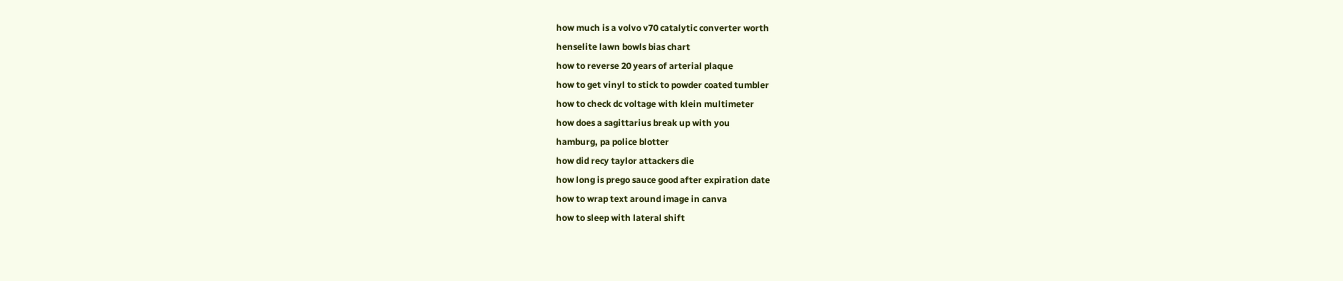how much is a volvo v70 catalytic converter worth
henselite lawn bowls bias chart
how to reverse 20 years of arterial plaque
how to get vinyl to stick to powder coated tumbler
how to check dc voltage with klein multimeter
how does a sagittarius break up with you
hamburg, pa police blotter
how did recy taylor attackers die
how long is prego sauce good after expiration date
how to wrap text around image in canva
how to sleep with lateral shift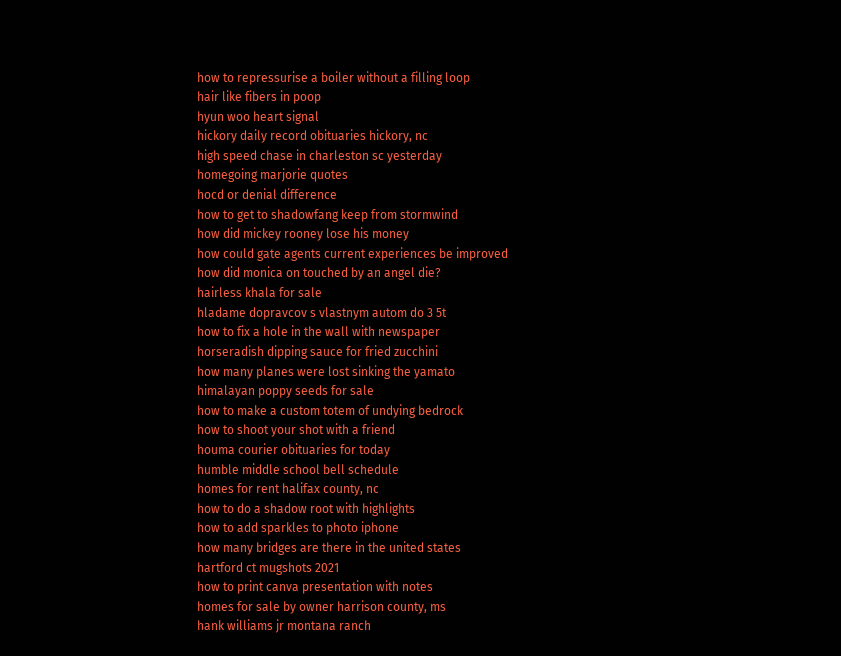how to repressurise a boiler without a filling loop
hair like fibers in poop
hyun woo heart signal
hickory daily record obituaries hickory, nc
high speed chase in charleston sc yesterday
homegoing marjorie quotes
hocd or denial difference
how to get to shadowfang keep from stormwind
how did mickey rooney lose his money
how could gate agents current experiences be improved
how did monica on touched by an angel die?
hairless khala for sale
hladame dopravcov s vlastnym autom do 3 5t
how to fix a hole in the wall with newspaper
horseradish dipping sauce for fried zucchini
how many planes were lost sinking the yamato
himalayan poppy seeds for sale
how to make a custom totem of undying bedrock
how to shoot your shot with a friend
houma courier obituaries for today
humble middle school bell schedule
homes for rent halifax county, nc
how to do a shadow root with highlights
how to add sparkles to photo iphone
how many bridges are there in the united states
hartford ct mugshots 2021
how to print canva presentation with notes
homes for sale by owner harrison county, ms
hank williams jr montana ranch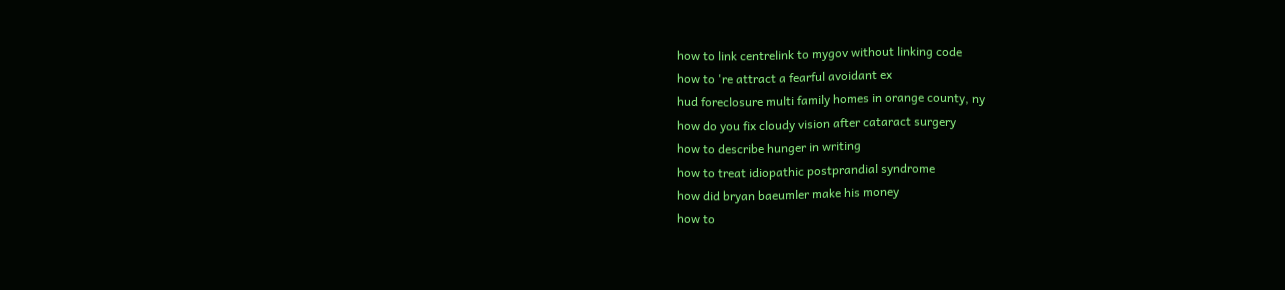how to link centrelink to mygov without linking code
how to 're attract a fearful avoidant ex
hud foreclosure multi family homes in orange county, ny
how do you fix cloudy vision after cataract surgery
how to describe hunger in writing
how to treat idiopathic postprandial syndrome
how did bryan baeumler make his money
how to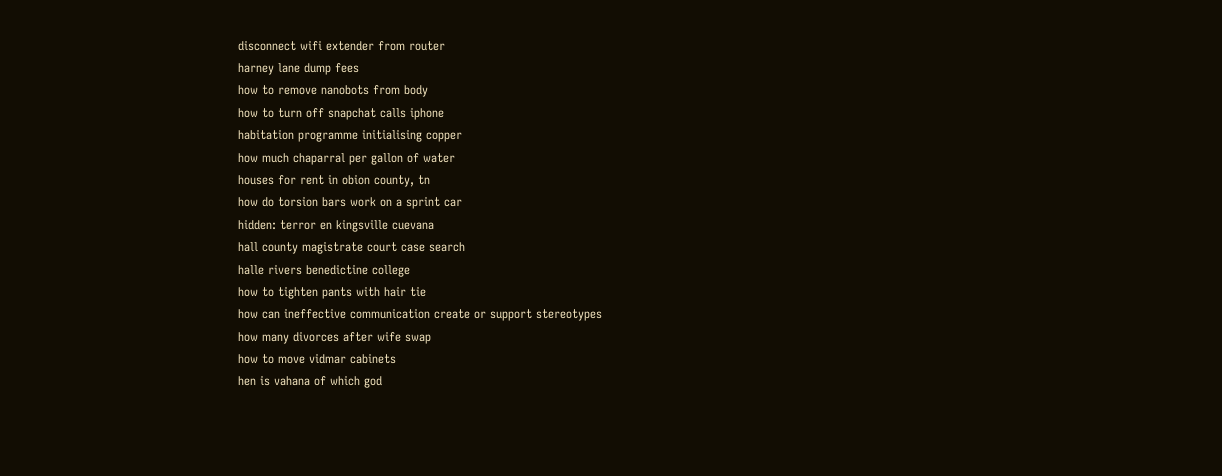disconnect wifi extender from router
harney lane dump fees
how to remove nanobots from body
how to turn off snapchat calls iphone
habitation programme initialising copper
how much chaparral per gallon of water
houses for rent in obion county, tn
how do torsion bars work on a sprint car
hidden: terror en kingsville cuevana
hall county magistrate court case search
halle rivers benedictine college
how to tighten pants with hair tie
how can ineffective communication create or support stereotypes
how many divorces after wife swap
how to move vidmar cabinets
hen is vahana of which god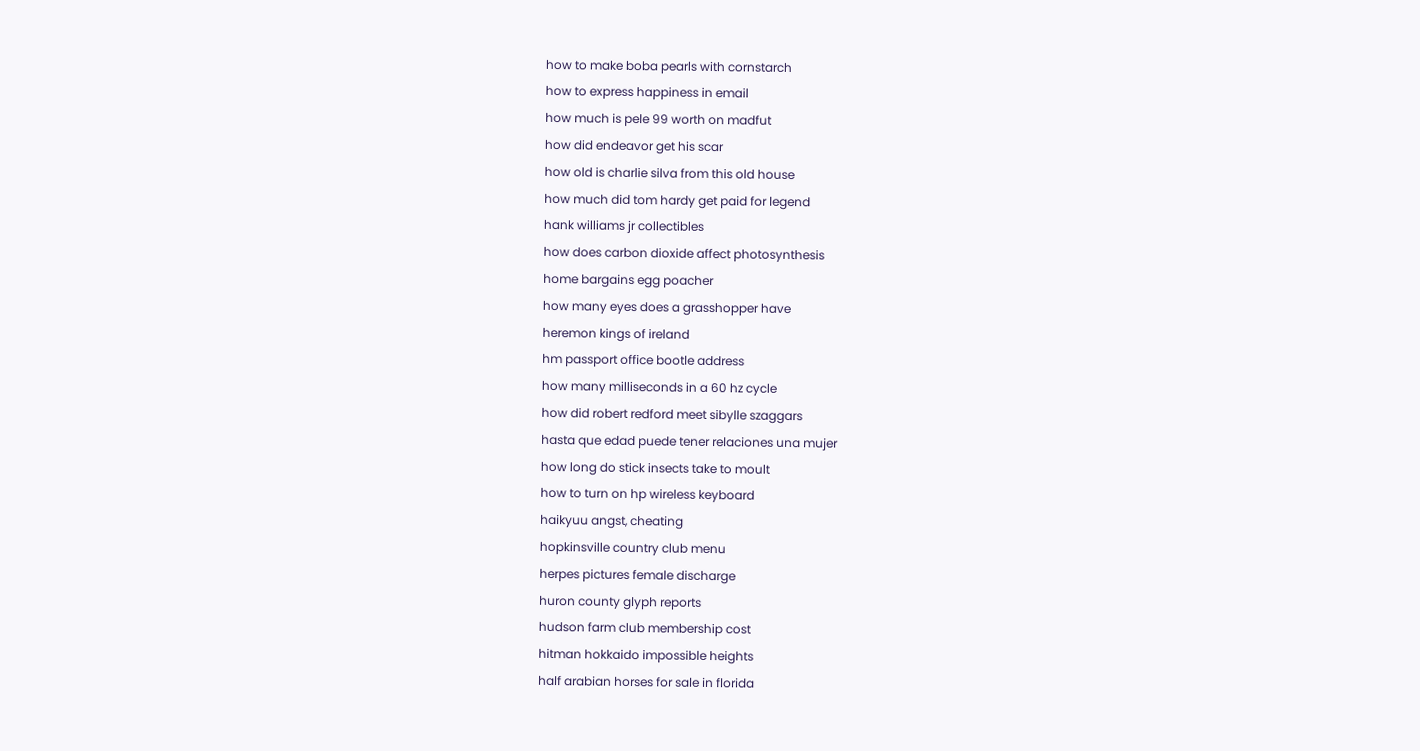how to make boba pearls with cornstarch
how to express happiness in email
how much is pele 99 worth on madfut
how did endeavor get his scar
how old is charlie silva from this old house
how much did tom hardy get paid for legend
hank williams jr collectibles
how does carbon dioxide affect photosynthesis
home bargains egg poacher
how many eyes does a grasshopper have
heremon kings of ireland
hm passport office bootle address
how many milliseconds in a 60 hz cycle
how did robert redford meet sibylle szaggars
hasta que edad puede tener relaciones una mujer
how long do stick insects take to moult
how to turn on hp wireless keyboard
haikyuu angst, cheating
hopkinsville country club menu
herpes pictures female discharge
huron county glyph reports
hudson farm club membership cost
hitman hokkaido impossible heights
half arabian horses for sale in florida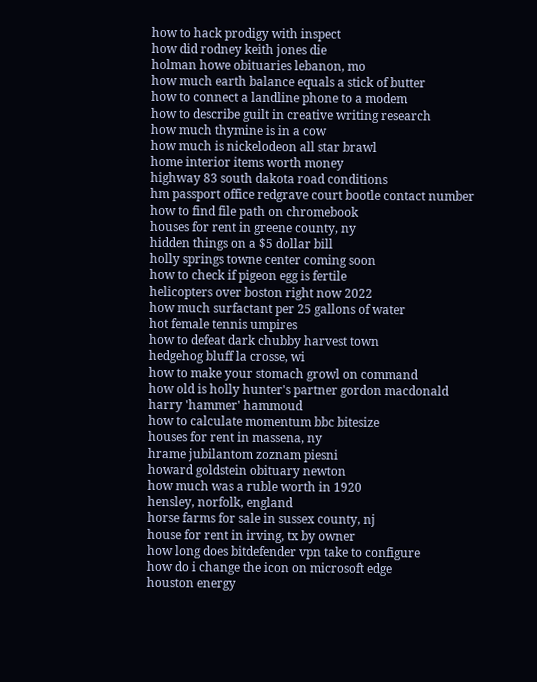how to hack prodigy with inspect
how did rodney keith jones die
holman howe obituaries lebanon, mo
how much earth balance equals a stick of butter
how to connect a landline phone to a modem
how to describe guilt in creative writing research
how much thymine is in a cow
how much is nickelodeon all star brawl
home interior items worth money
highway 83 south dakota road conditions
hm passport office redgrave court bootle contact number
how to find file path on chromebook
houses for rent in greene county, ny
hidden things on a $5 dollar bill
holly springs towne center coming soon
how to check if pigeon egg is fertile
helicopters over boston right now 2022
how much surfactant per 25 gallons of water
hot female tennis umpires
how to defeat dark chubby harvest town
hedgehog bluff la crosse, wi
how to make your stomach growl on command
how old is holly hunter's partner gordon macdonald
harry 'hammer' hammoud
how to calculate momentum bbc bitesize
houses for rent in massena, ny
hrame jubilantom zoznam piesni
howard goldstein obituary newton
how much was a ruble worth in 1920
hensley, norfolk, england
horse farms for sale in sussex county, nj
house for rent in irving, tx by owner
how long does bitdefender vpn take to configure
how do i change the icon on microsoft edge
houston energy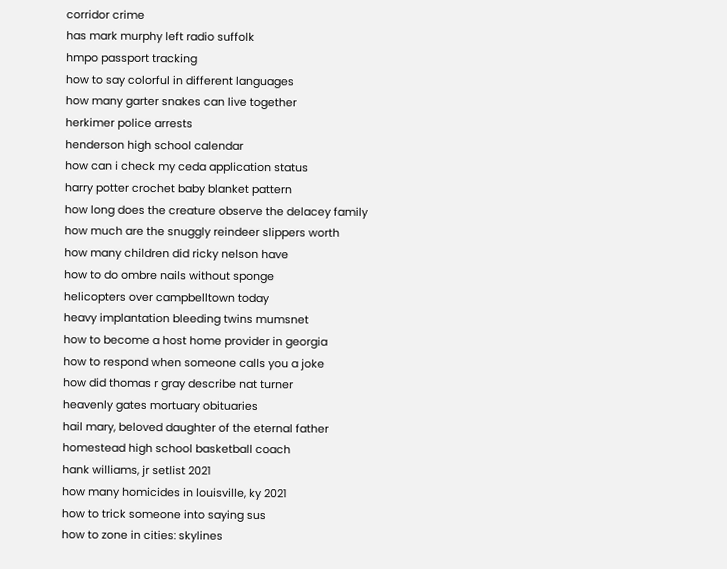corridor crime
has mark murphy left radio suffolk
hmpo passport tracking
how to say colorful in different languages
how many garter snakes can live together
herkimer police arrests
henderson high school calendar
how can i check my ceda application status
harry potter crochet baby blanket pattern
how long does the creature observe the delacey family
how much are the snuggly reindeer slippers worth
how many children did ricky nelson have
how to do ombre nails without sponge
helicopters over campbelltown today
heavy implantation bleeding twins mumsnet
how to become a host home provider in georgia
how to respond when someone calls you a joke
how did thomas r gray describe nat turner
heavenly gates mortuary obituaries
hail mary, beloved daughter of the eternal father
homestead high school basketball coach
hank williams, jr setlist 2021
how many homicides in louisville, ky 2021
how to trick someone into saying sus
how to zone in cities: skylines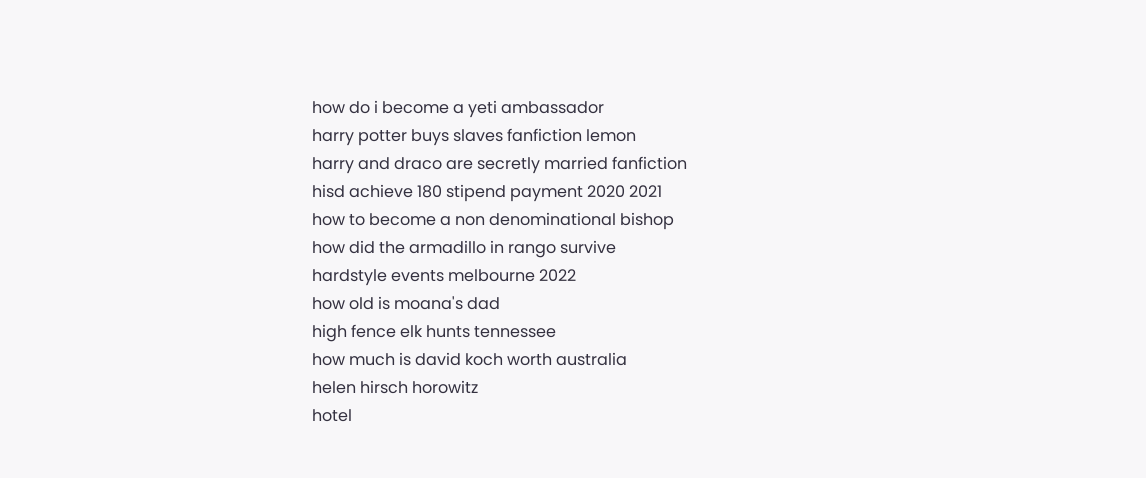how do i become a yeti ambassador
harry potter buys slaves fanfiction lemon
harry and draco are secretly married fanfiction
hisd achieve 180 stipend payment 2020 2021
how to become a non denominational bishop
how did the armadillo in rango survive
hardstyle events melbourne 2022
how old is moana's dad
high fence elk hunts tennessee
how much is david koch worth australia
helen hirsch horowitz
hotel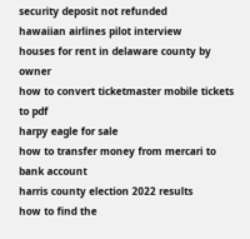security deposit not refunded
hawaiian airlines pilot interview
houses for rent in delaware county by owner
how to convert ticketmaster mobile tickets to pdf
harpy eagle for sale
how to transfer money from mercari to bank account
harris county election 2022 results
how to find the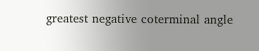greatest negative coterminal angle